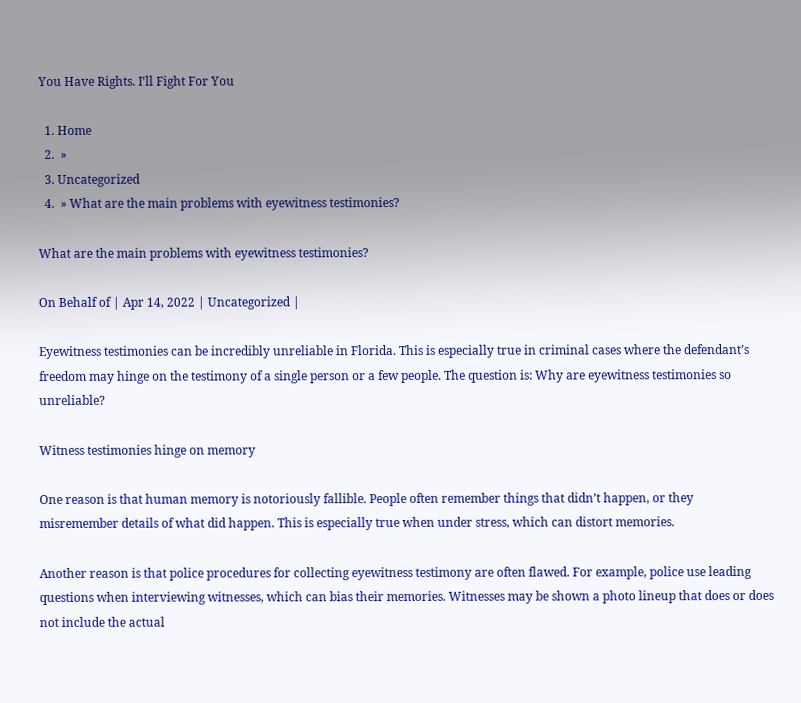You Have Rights. I’ll Fight For You

  1. Home
  2.  »
  3. Uncategorized
  4.  » What are the main problems with eyewitness testimonies?

What are the main problems with eyewitness testimonies?

On Behalf of | Apr 14, 2022 | Uncategorized |

Eyewitness testimonies can be incredibly unreliable in Florida. This is especially true in criminal cases where the defendant’s freedom may hinge on the testimony of a single person or a few people. The question is: Why are eyewitness testimonies so unreliable?

Witness testimonies hinge on memory

One reason is that human memory is notoriously fallible. People often remember things that didn’t happen, or they misremember details of what did happen. This is especially true when under stress, which can distort memories.

Another reason is that police procedures for collecting eyewitness testimony are often flawed. For example, police use leading questions when interviewing witnesses, which can bias their memories. Witnesses may be shown a photo lineup that does or does not include the actual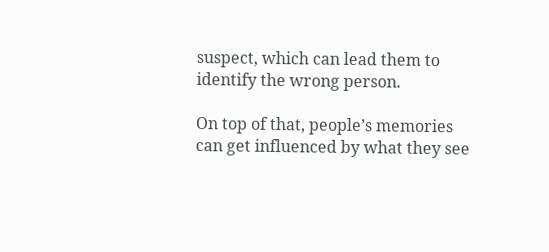suspect, which can lead them to identify the wrong person.

On top of that, people’s memories can get influenced by what they see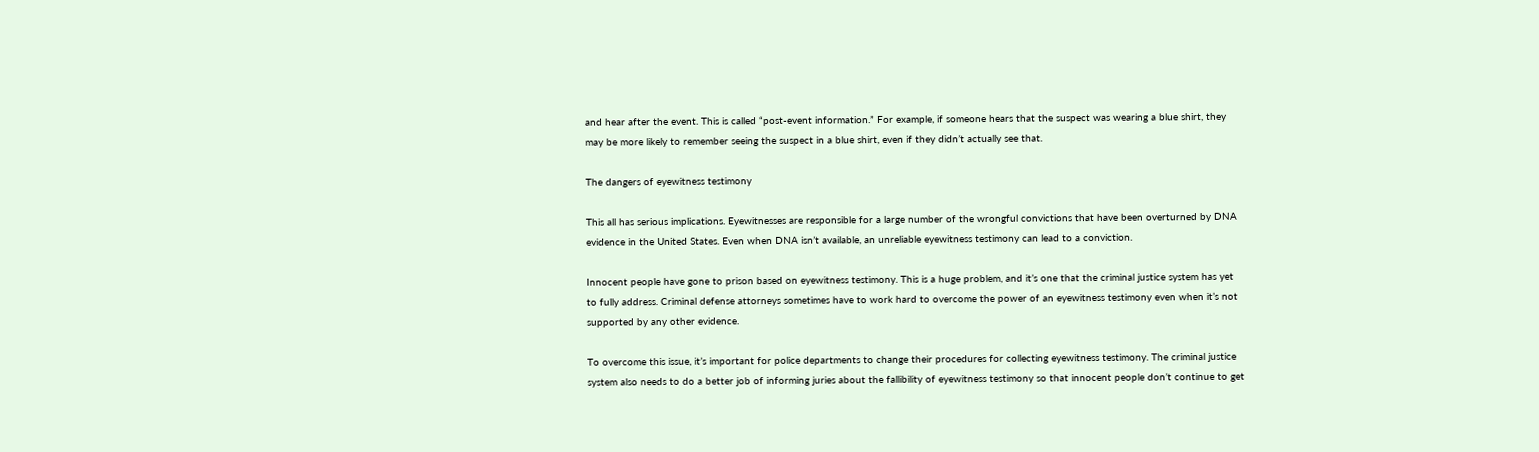and hear after the event. This is called “post-event information.” For example, if someone hears that the suspect was wearing a blue shirt, they may be more likely to remember seeing the suspect in a blue shirt, even if they didn’t actually see that.

The dangers of eyewitness testimony

This all has serious implications. Eyewitnesses are responsible for a large number of the wrongful convictions that have been overturned by DNA evidence in the United States. Even when DNA isn’t available, an unreliable eyewitness testimony can lead to a conviction.

Innocent people have gone to prison based on eyewitness testimony. This is a huge problem, and it’s one that the criminal justice system has yet to fully address. Criminal defense attorneys sometimes have to work hard to overcome the power of an eyewitness testimony even when it’s not supported by any other evidence.

To overcome this issue, it’s important for police departments to change their procedures for collecting eyewitness testimony. The criminal justice system also needs to do a better job of informing juries about the fallibility of eyewitness testimony so that innocent people don’t continue to get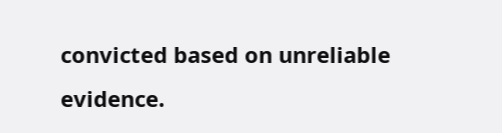convicted based on unreliable evidence.